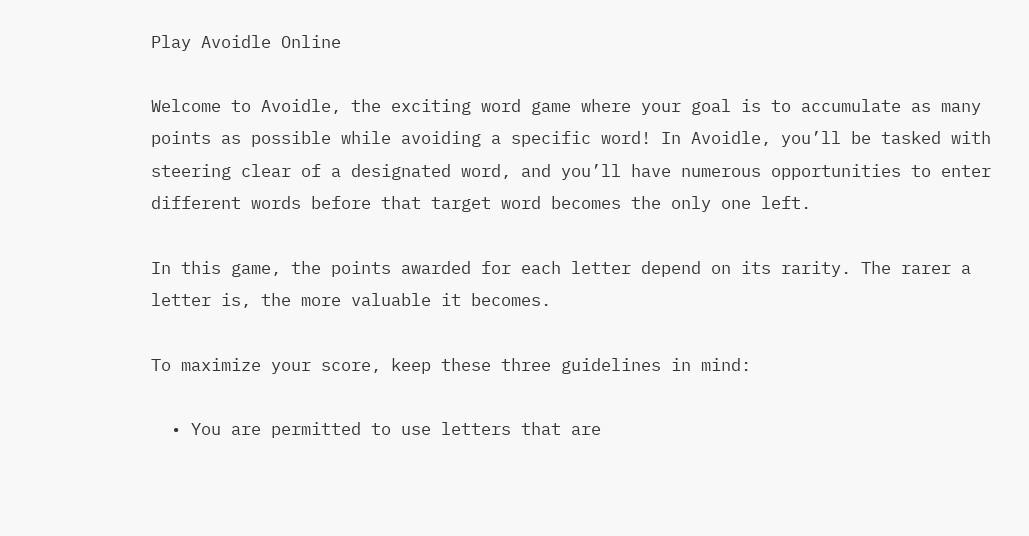Play Avoidle Online

Welcome to Avoidle, the exciting word game where your goal is to accumulate as many points as possible while avoiding a specific word! In Avoidle, you’ll be tasked with steering clear of a designated word, and you’ll have numerous opportunities to enter different words before that target word becomes the only one left.

In this game, the points awarded for each letter depend on its rarity. The rarer a letter is, the more valuable it becomes.

To maximize your score, keep these three guidelines in mind:

  • You are permitted to use letters that are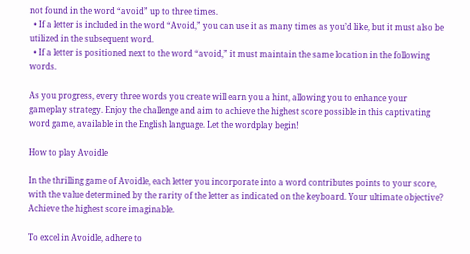not found in the word “avoid” up to three times.
  • If a letter is included in the word “Avoid,” you can use it as many times as you’d like, but it must also be utilized in the subsequent word.
  • If a letter is positioned next to the word “avoid,” it must maintain the same location in the following words.

As you progress, every three words you create will earn you a hint, allowing you to enhance your gameplay strategy. Enjoy the challenge and aim to achieve the highest score possible in this captivating word game, available in the English language. Let the wordplay begin!

How to play Avoidle

In the thrilling game of Avoidle, each letter you incorporate into a word contributes points to your score, with the value determined by the rarity of the letter as indicated on the keyboard. Your ultimate objective? Achieve the highest score imaginable.

To excel in Avoidle, adhere to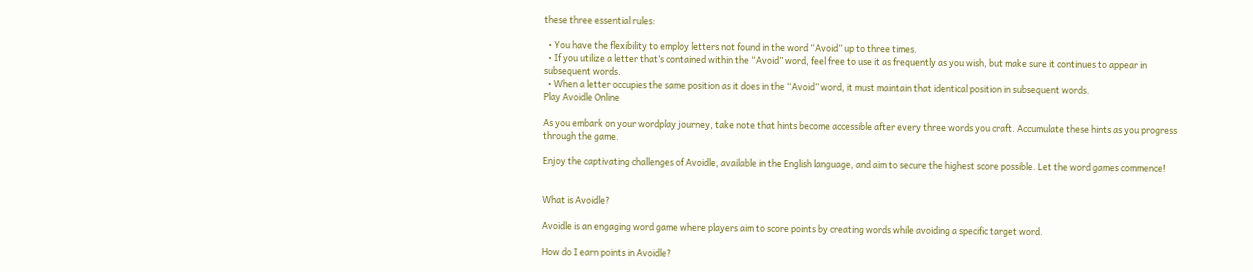these three essential rules:

  • You have the flexibility to employ letters not found in the word “Avoid” up to three times.
  • If you utilize a letter that’s contained within the “Avoid” word, feel free to use it as frequently as you wish, but make sure it continues to appear in subsequent words.
  • When a letter occupies the same position as it does in the “Avoid” word, it must maintain that identical position in subsequent words.
Play Avoidle Online

As you embark on your wordplay journey, take note that hints become accessible after every three words you craft. Accumulate these hints as you progress through the game.

Enjoy the captivating challenges of Avoidle, available in the English language, and aim to secure the highest score possible. Let the word games commence!


What is Avoidle?

Avoidle is an engaging word game where players aim to score points by creating words while avoiding a specific target word.

How do I earn points in Avoidle?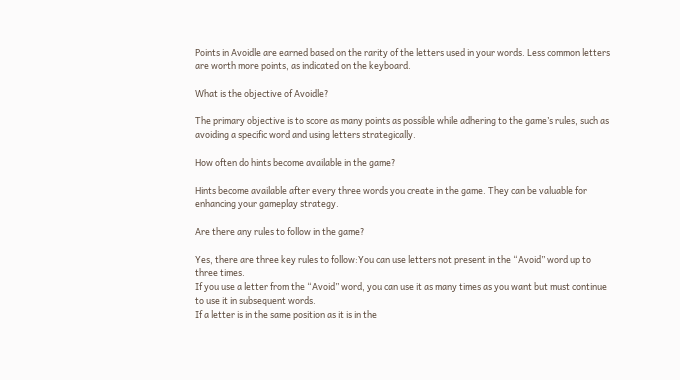Points in Avoidle are earned based on the rarity of the letters used in your words. Less common letters are worth more points, as indicated on the keyboard.

What is the objective of Avoidle?

The primary objective is to score as many points as possible while adhering to the game’s rules, such as avoiding a specific word and using letters strategically.

How often do hints become available in the game?

Hints become available after every three words you create in the game. They can be valuable for enhancing your gameplay strategy.

Are there any rules to follow in the game?

Yes, there are three key rules to follow:You can use letters not present in the “Avoid” word up to three times.
If you use a letter from the “Avoid” word, you can use it as many times as you want but must continue to use it in subsequent words.
If a letter is in the same position as it is in the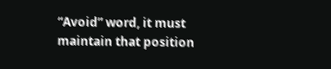“Avoid” word, it must maintain that position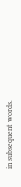in subsequent words.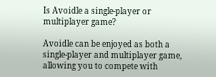Is Avoidle a single-player or multiplayer game?

Avoidle can be enjoyed as both a single-player and multiplayer game, allowing you to compete with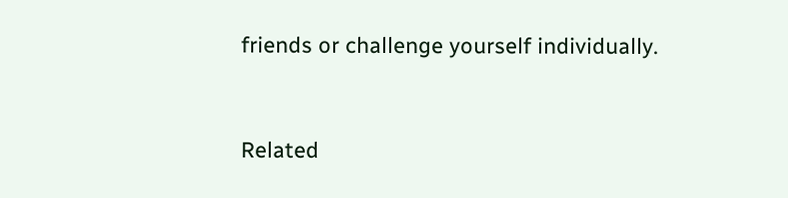friends or challenge yourself individually.


Related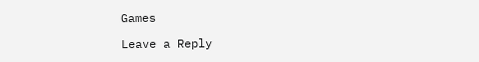Games

Leave a Reply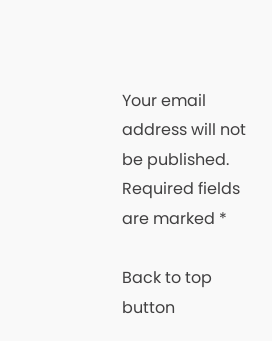Your email address will not be published. Required fields are marked *

Back to top button